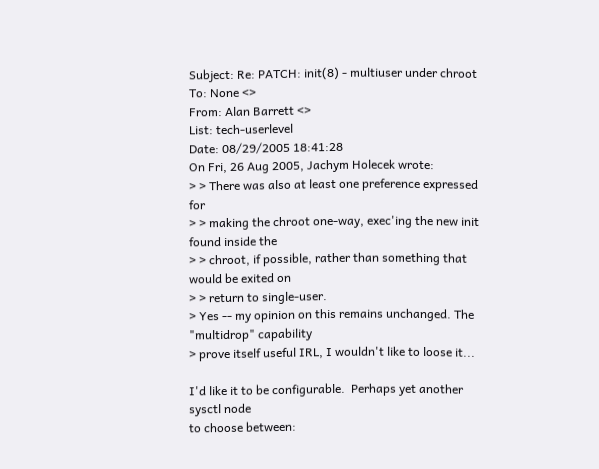Subject: Re: PATCH: init(8) - multiuser under chroot
To: None <>
From: Alan Barrett <>
List: tech-userlevel
Date: 08/29/2005 18:41:28
On Fri, 26 Aug 2005, Jachym Holecek wrote:
> > There was also at least one preference expressed for
> > making the chroot one-way, exec'ing the new init found inside the
> > chroot, if possible, rather than something that would be exited on
> > return to single-user.
> Yes -- my opinion on this remains unchanged. The "multidrop" capability
> prove itself useful IRL, I wouldn't like to loose it...

I'd like it to be configurable.  Perhaps yet another sysctl node
to choose between: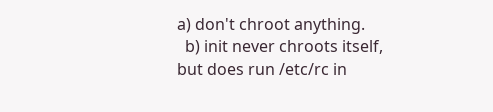a) don't chroot anything.
  b) init never chroots itself, but does run /etc/rc in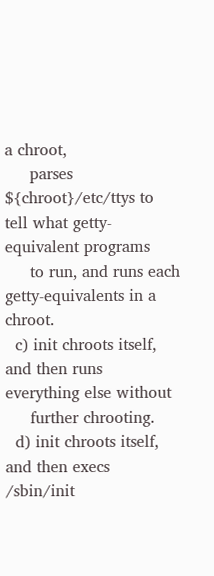a chroot,
     parses ${chroot}/etc/ttys to tell what getty-equivalent programs
     to run, and runs each getty-equivalents in a chroot.
  c) init chroots itself, and then runs everything else without
     further chrooting.
  d) init chroots itself, and then execs /sbin/init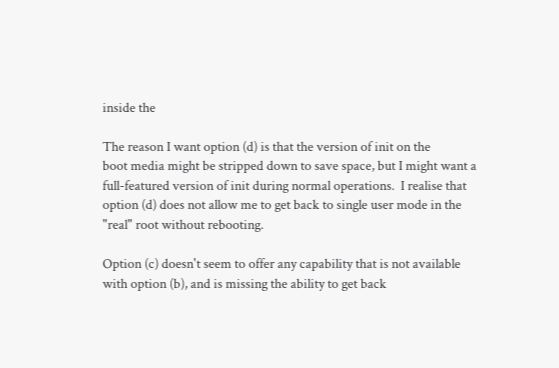inside the

The reason I want option (d) is that the version of init on the
boot media might be stripped down to save space, but I might want a
full-featured version of init during normal operations.  I realise that
option (d) does not allow me to get back to single user mode in the
"real" root without rebooting.

Option (c) doesn't seem to offer any capability that is not available
with option (b), and is missing the ability to get back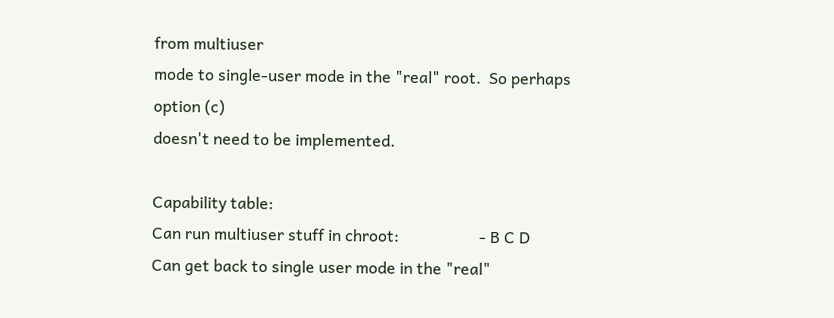from multiuser
mode to single-user mode in the "real" root.  So perhaps option (c)
doesn't need to be implemented.

Capability table:
Can run multiuser stuff in chroot:                    - B C D
Can get back to single user mode in the "real"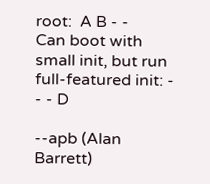root:  A B - -
Can boot with small init, but run full-featured init: - - - D

--apb (Alan Barrett)